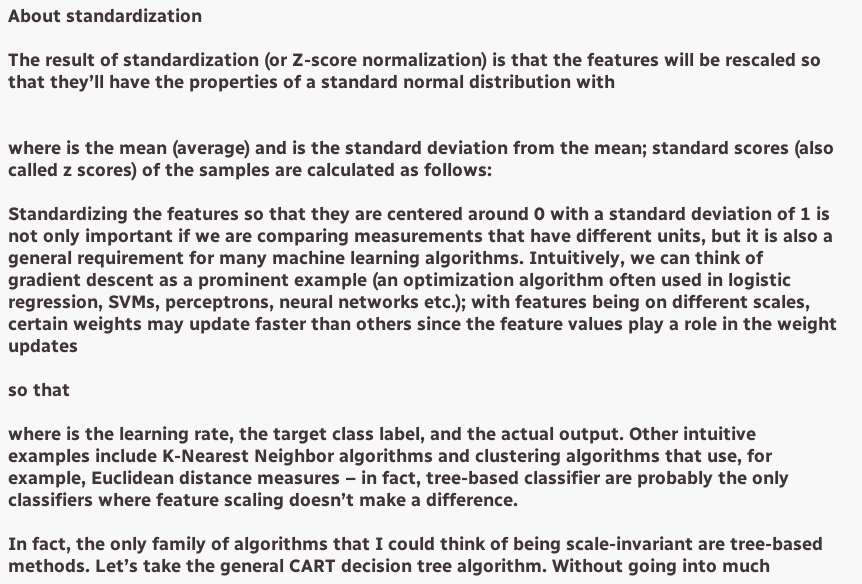About standardization

The result of standardization (or Z-score normalization) is that the features will be rescaled so that they’ll have the properties of a standard normal distribution with


where is the mean (average) and is the standard deviation from the mean; standard scores (also called z scores) of the samples are calculated as follows:

Standardizing the features so that they are centered around 0 with a standard deviation of 1 is not only important if we are comparing measurements that have different units, but it is also a general requirement for many machine learning algorithms. Intuitively, we can think of gradient descent as a prominent example (an optimization algorithm often used in logistic regression, SVMs, perceptrons, neural networks etc.); with features being on different scales, certain weights may update faster than others since the feature values play a role in the weight updates

so that

where is the learning rate, the target class label, and the actual output. Other intuitive examples include K-Nearest Neighbor algorithms and clustering algorithms that use, for example, Euclidean distance measures – in fact, tree-based classifier are probably the only classifiers where feature scaling doesn’t make a difference.

In fact, the only family of algorithms that I could think of being scale-invariant are tree-based methods. Let’s take the general CART decision tree algorithm. Without going into much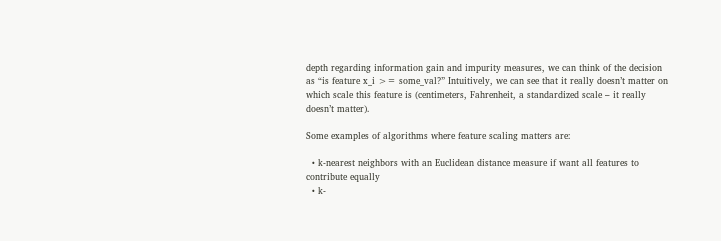depth regarding information gain and impurity measures, we can think of the decision as “is feature x_i >= some_val?” Intuitively, we can see that it really doesn’t matter on which scale this feature is (centimeters, Fahrenheit, a standardized scale – it really doesn’t matter).

Some examples of algorithms where feature scaling matters are:

  • k-nearest neighbors with an Euclidean distance measure if want all features to contribute equally
  • k-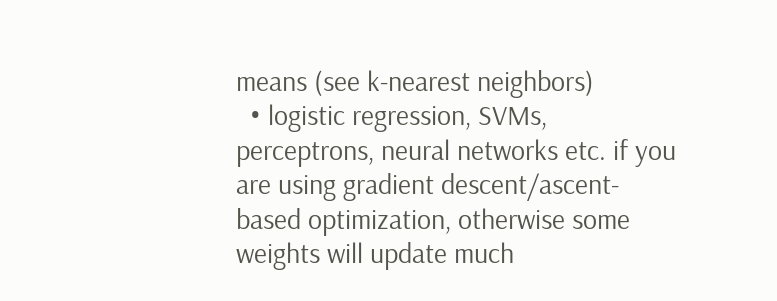means (see k-nearest neighbors)
  • logistic regression, SVMs, perceptrons, neural networks etc. if you are using gradient descent/ascent-based optimization, otherwise some weights will update much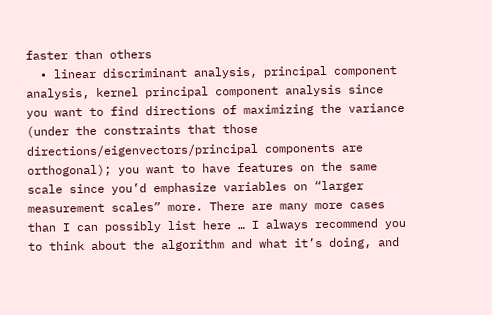faster than others
  • linear discriminant analysis, principal component analysis, kernel principal component analysis since you want to find directions of maximizing the variance (under the constraints that those directions/eigenvectors/principal components are orthogonal); you want to have features on the same scale since you’d emphasize variables on “larger measurement scales” more. There are many more cases than I can possibly list here … I always recommend you to think about the algorithm and what it’s doing, and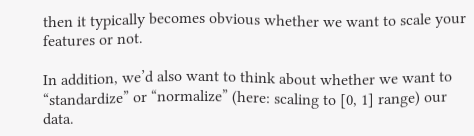then it typically becomes obvious whether we want to scale your features or not.

In addition, we’d also want to think about whether we want to “standardize” or “normalize” (here: scaling to [0, 1] range) our data.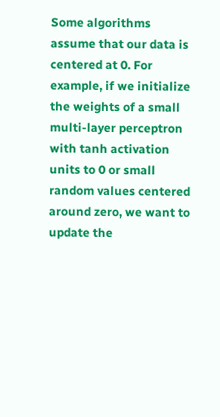Some algorithms assume that our data is centered at 0. For example, if we initialize the weights of a small multi-layer perceptron with tanh activation units to 0 or small random values centered around zero, we want to update the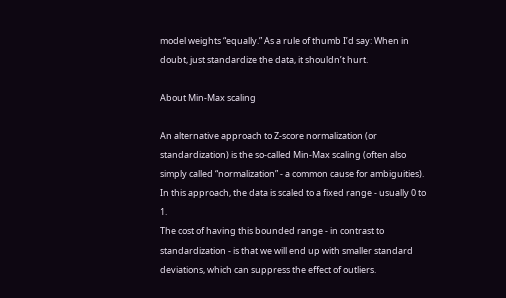model weights “equally.” As a rule of thumb I’d say: When in doubt, just standardize the data, it shouldn’t hurt.

About Min-Max scaling

An alternative approach to Z-score normalization (or standardization) is the so-called Min-Max scaling (often also simply called “normalization” - a common cause for ambiguities).
In this approach, the data is scaled to a fixed range - usually 0 to 1.
The cost of having this bounded range - in contrast to standardization - is that we will end up with smaller standard deviations, which can suppress the effect of outliers.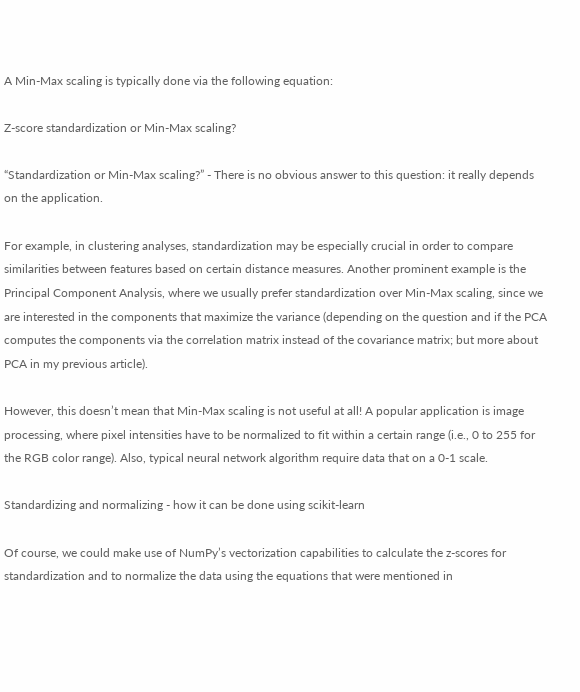A Min-Max scaling is typically done via the following equation:

Z-score standardization or Min-Max scaling?

“Standardization or Min-Max scaling?” - There is no obvious answer to this question: it really depends on the application.

For example, in clustering analyses, standardization may be especially crucial in order to compare similarities between features based on certain distance measures. Another prominent example is the Principal Component Analysis, where we usually prefer standardization over Min-Max scaling, since we are interested in the components that maximize the variance (depending on the question and if the PCA computes the components via the correlation matrix instead of the covariance matrix; but more about PCA in my previous article).

However, this doesn’t mean that Min-Max scaling is not useful at all! A popular application is image processing, where pixel intensities have to be normalized to fit within a certain range (i.e., 0 to 255 for the RGB color range). Also, typical neural network algorithm require data that on a 0-1 scale.

Standardizing and normalizing - how it can be done using scikit-learn

Of course, we could make use of NumPy’s vectorization capabilities to calculate the z-scores for standardization and to normalize the data using the equations that were mentioned in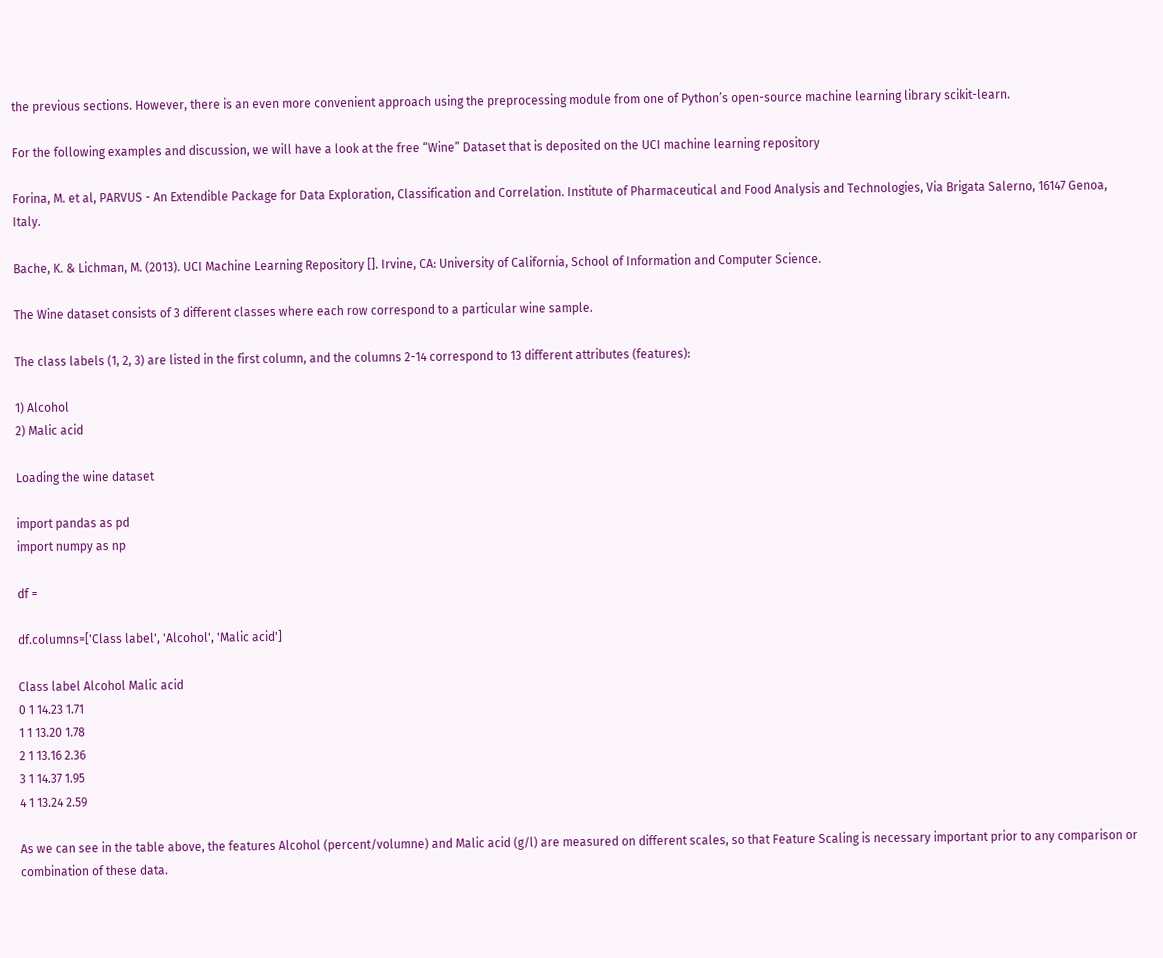the previous sections. However, there is an even more convenient approach using the preprocessing module from one of Python’s open-source machine learning library scikit-learn.

For the following examples and discussion, we will have a look at the free “Wine” Dataset that is deposited on the UCI machine learning repository

Forina, M. et al, PARVUS - An Extendible Package for Data Exploration, Classification and Correlation. Institute of Pharmaceutical and Food Analysis and Technologies, Via Brigata Salerno, 16147 Genoa, Italy.

Bache, K. & Lichman, M. (2013). UCI Machine Learning Repository []. Irvine, CA: University of California, School of Information and Computer Science.

The Wine dataset consists of 3 different classes where each row correspond to a particular wine sample.

The class labels (1, 2, 3) are listed in the first column, and the columns 2-14 correspond to 13 different attributes (features):

1) Alcohol
2) Malic acid

Loading the wine dataset

import pandas as pd
import numpy as np

df =

df.columns=['Class label', 'Alcohol', 'Malic acid']

Class label Alcohol Malic acid
0 1 14.23 1.71
1 1 13.20 1.78
2 1 13.16 2.36
3 1 14.37 1.95
4 1 13.24 2.59

As we can see in the table above, the features Alcohol (percent/volumne) and Malic acid (g/l) are measured on different scales, so that Feature Scaling is necessary important prior to any comparison or combination of these data.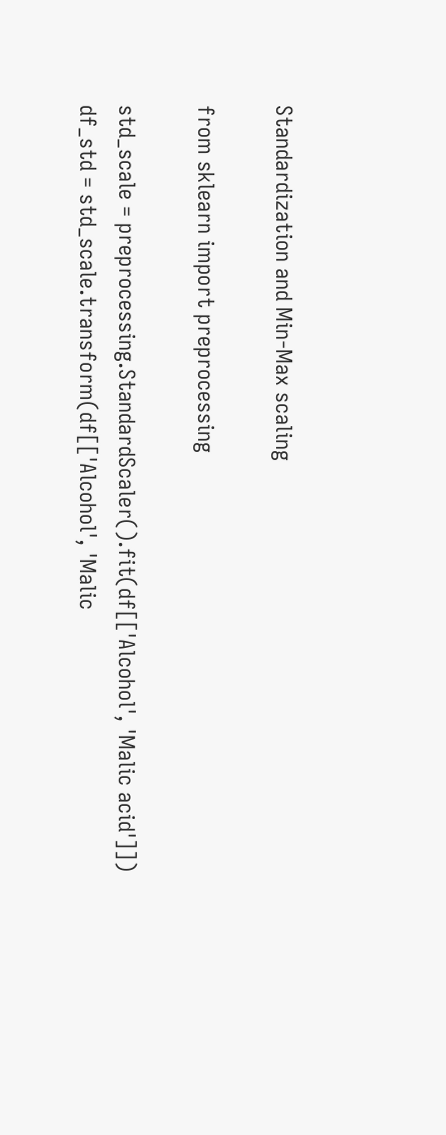Standardization and Min-Max scaling

from sklearn import preprocessing

std_scale = preprocessing.StandardScaler().fit(df[['Alcohol', 'Malic acid']])
df_std = std_scale.transform(df[['Alcohol', 'Malic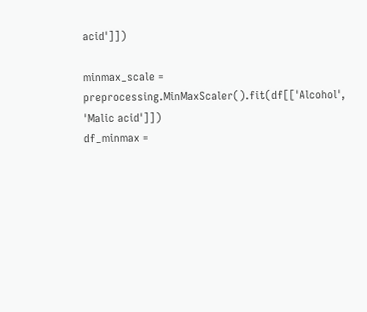acid']])

minmax_scale = preprocessing.MinMaxScaler().fit(df[['Alcohol', 'Malic acid']])
df_minmax =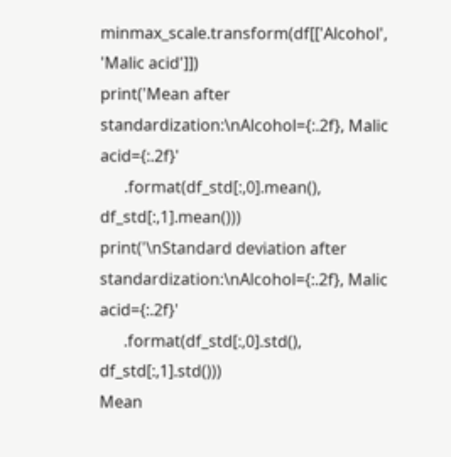minmax_scale.transform(df[['Alcohol', 'Malic acid']])
print('Mean after standardization:\nAlcohol={:.2f}, Malic acid={:.2f}'
      .format(df_std[:,0].mean(), df_std[:,1].mean()))
print('\nStandard deviation after standardization:\nAlcohol={:.2f}, Malic acid={:.2f}'
      .format(df_std[:,0].std(), df_std[:,1].std()))
Mean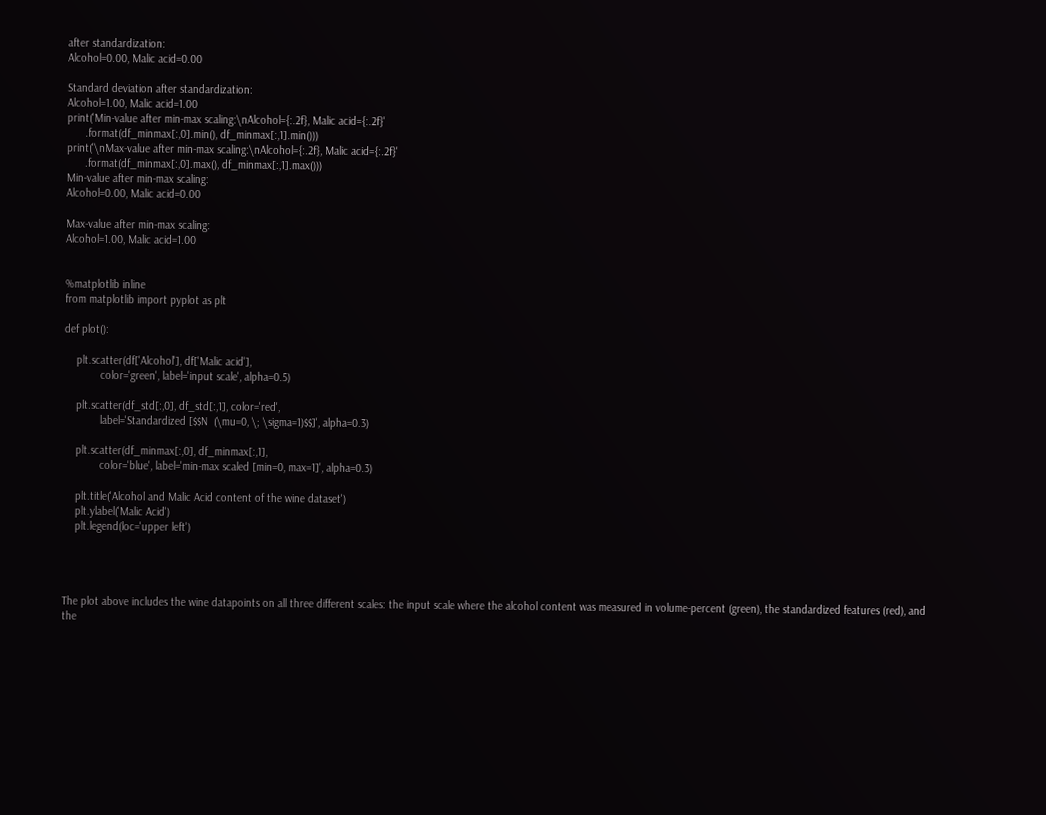after standardization:
Alcohol=0.00, Malic acid=0.00

Standard deviation after standardization:
Alcohol=1.00, Malic acid=1.00
print('Min-value after min-max scaling:\nAlcohol={:.2f}, Malic acid={:.2f}'
      .format(df_minmax[:,0].min(), df_minmax[:,1].min()))
print('\nMax-value after min-max scaling:\nAlcohol={:.2f}, Malic acid={:.2f}'
      .format(df_minmax[:,0].max(), df_minmax[:,1].max()))
Min-value after min-max scaling:
Alcohol=0.00, Malic acid=0.00

Max-value after min-max scaling:
Alcohol=1.00, Malic acid=1.00


%matplotlib inline
from matplotlib import pyplot as plt

def plot():

    plt.scatter(df['Alcohol'], df['Malic acid'],
            color='green', label='input scale', alpha=0.5)

    plt.scatter(df_std[:,0], df_std[:,1], color='red',
            label='Standardized [$$N  (\mu=0, \; \sigma=1)$$]', alpha=0.3)

    plt.scatter(df_minmax[:,0], df_minmax[:,1],
            color='blue', label='min-max scaled [min=0, max=1]', alpha=0.3)

    plt.title('Alcohol and Malic Acid content of the wine dataset')
    plt.ylabel('Malic Acid')
    plt.legend(loc='upper left')




The plot above includes the wine datapoints on all three different scales: the input scale where the alcohol content was measured in volume-percent (green), the standardized features (red), and the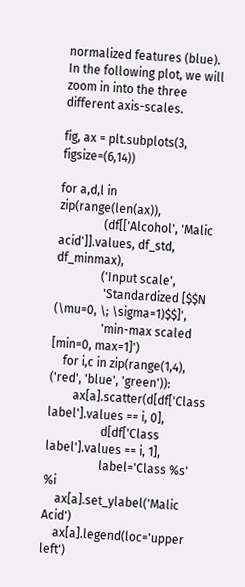normalized features (blue). In the following plot, we will zoom in into the three different axis-scales.

fig, ax = plt.subplots(3, figsize=(6,14))

for a,d,l in zip(range(len(ax)),
               (df[['Alcohol', 'Malic acid']].values, df_std, df_minmax),
               ('Input scale',
                'Standardized [$$N  (\mu=0, \; \sigma=1)$$]',
                'min-max scaled [min=0, max=1]')
    for i,c in zip(range(1,4), ('red', 'blue', 'green')):
        ax[a].scatter(d[df['Class label'].values == i, 0],
                  d[df['Class label'].values == i, 1],
                  label='Class %s' %i
    ax[a].set_ylabel('Malic Acid')
    ax[a].legend(loc='upper left')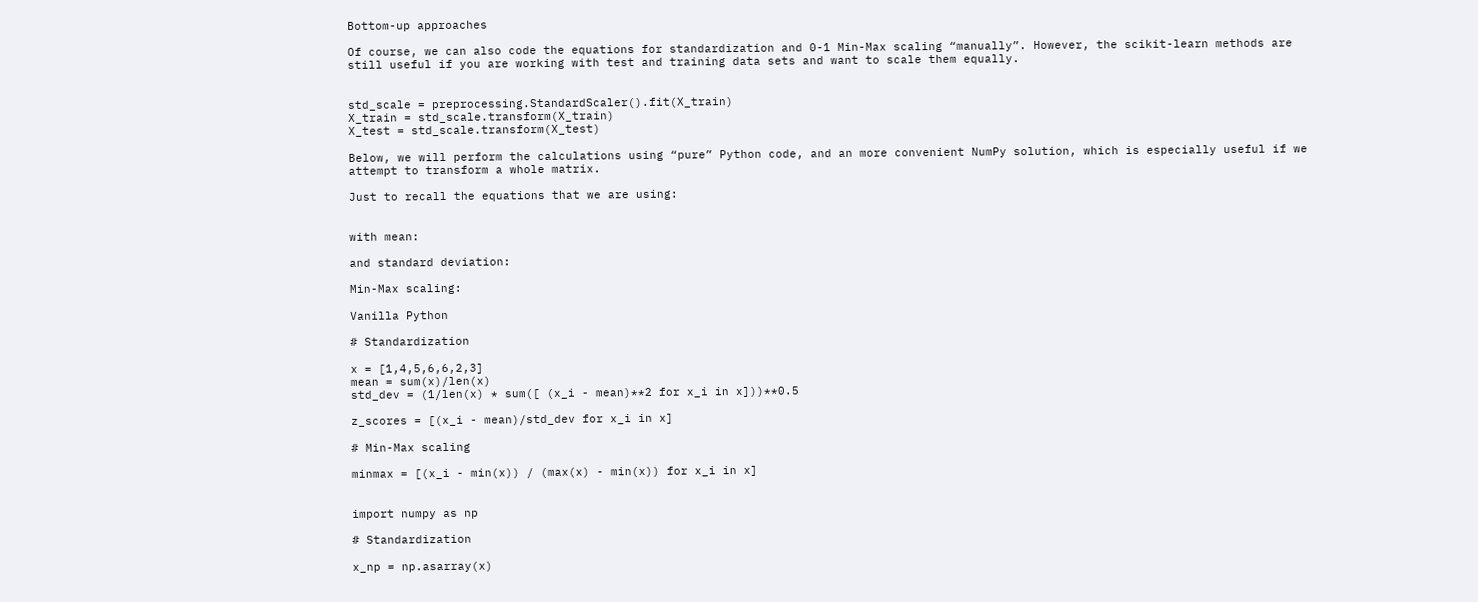Bottom-up approaches

Of course, we can also code the equations for standardization and 0-1 Min-Max scaling “manually”. However, the scikit-learn methods are still useful if you are working with test and training data sets and want to scale them equally.


std_scale = preprocessing.StandardScaler().fit(X_train)
X_train = std_scale.transform(X_train)
X_test = std_scale.transform(X_test)

Below, we will perform the calculations using “pure” Python code, and an more convenient NumPy solution, which is especially useful if we attempt to transform a whole matrix.

Just to recall the equations that we are using:


with mean:

and standard deviation:

Min-Max scaling:

Vanilla Python

# Standardization

x = [1,4,5,6,6,2,3]
mean = sum(x)/len(x)
std_dev = (1/len(x) * sum([ (x_i - mean)**2 for x_i in x]))**0.5

z_scores = [(x_i - mean)/std_dev for x_i in x]

# Min-Max scaling

minmax = [(x_i - min(x)) / (max(x) - min(x)) for x_i in x]


import numpy as np

# Standardization

x_np = np.asarray(x)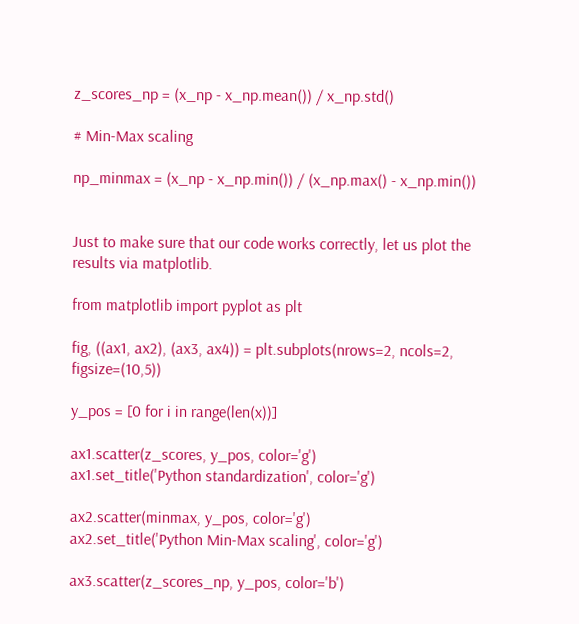z_scores_np = (x_np - x_np.mean()) / x_np.std()

# Min-Max scaling

np_minmax = (x_np - x_np.min()) / (x_np.max() - x_np.min())


Just to make sure that our code works correctly, let us plot the results via matplotlib.

from matplotlib import pyplot as plt

fig, ((ax1, ax2), (ax3, ax4)) = plt.subplots(nrows=2, ncols=2, figsize=(10,5))

y_pos = [0 for i in range(len(x))]

ax1.scatter(z_scores, y_pos, color='g')
ax1.set_title('Python standardization', color='g')

ax2.scatter(minmax, y_pos, color='g')
ax2.set_title('Python Min-Max scaling', color='g')

ax3.scatter(z_scores_np, y_pos, color='b')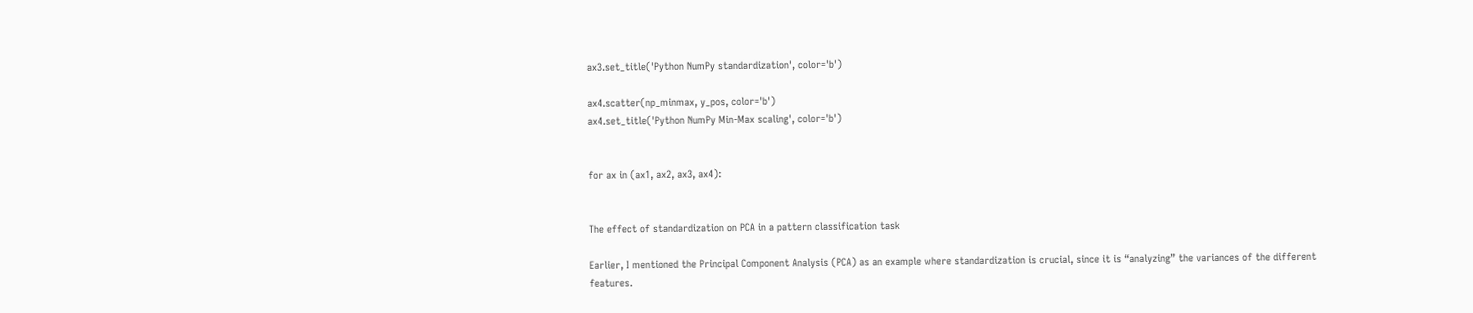ax3.set_title('Python NumPy standardization', color='b')

ax4.scatter(np_minmax, y_pos, color='b')
ax4.set_title('Python NumPy Min-Max scaling', color='b')


for ax in (ax1, ax2, ax3, ax4):


The effect of standardization on PCA in a pattern classification task

Earlier, I mentioned the Principal Component Analysis (PCA) as an example where standardization is crucial, since it is “analyzing” the variances of the different features.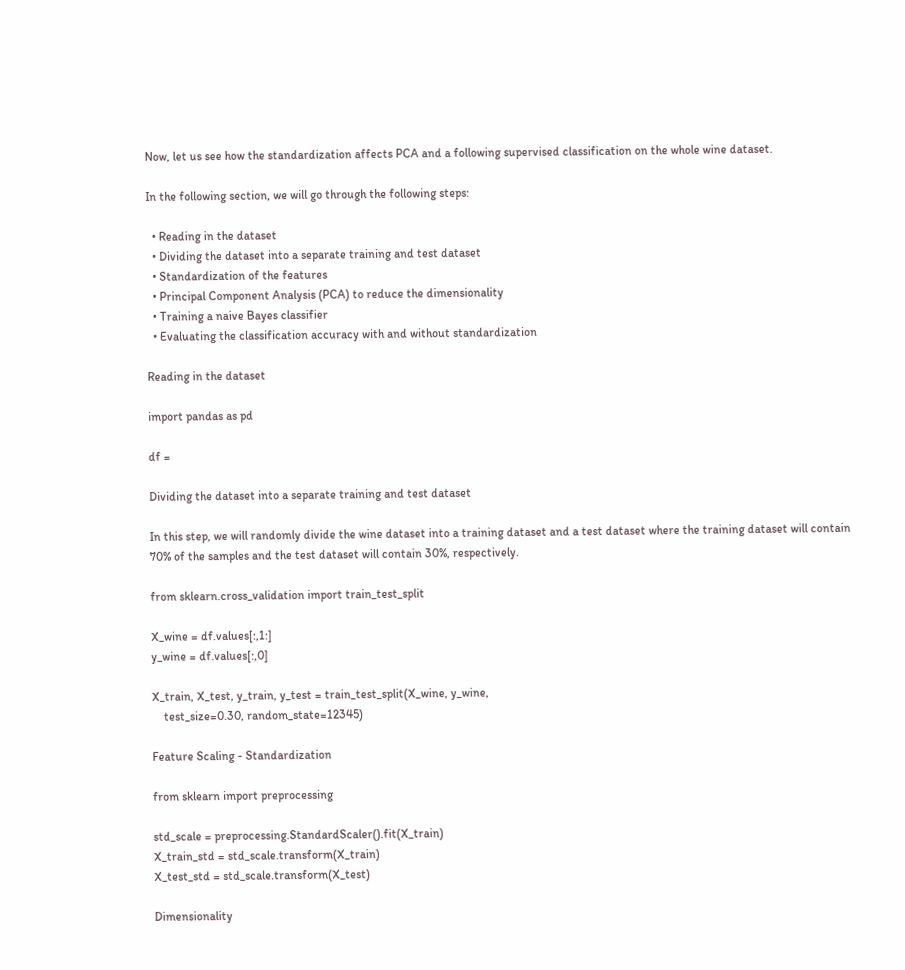Now, let us see how the standardization affects PCA and a following supervised classification on the whole wine dataset.

In the following section, we will go through the following steps:

  • Reading in the dataset
  • Dividing the dataset into a separate training and test dataset
  • Standardization of the features
  • Principal Component Analysis (PCA) to reduce the dimensionality
  • Training a naive Bayes classifier
  • Evaluating the classification accuracy with and without standardization

Reading in the dataset

import pandas as pd

df =

Dividing the dataset into a separate training and test dataset

In this step, we will randomly divide the wine dataset into a training dataset and a test dataset where the training dataset will contain 70% of the samples and the test dataset will contain 30%, respectively.

from sklearn.cross_validation import train_test_split

X_wine = df.values[:,1:]
y_wine = df.values[:,0]

X_train, X_test, y_train, y_test = train_test_split(X_wine, y_wine,
    test_size=0.30, random_state=12345)

Feature Scaling - Standardization

from sklearn import preprocessing

std_scale = preprocessing.StandardScaler().fit(X_train)
X_train_std = std_scale.transform(X_train)
X_test_std = std_scale.transform(X_test)

Dimensionality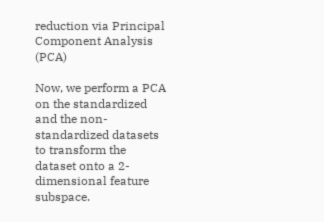reduction via Principal Component Analysis (PCA)

Now, we perform a PCA on the standardized and the non-standardized datasets to transform the dataset onto a 2-dimensional feature subspace.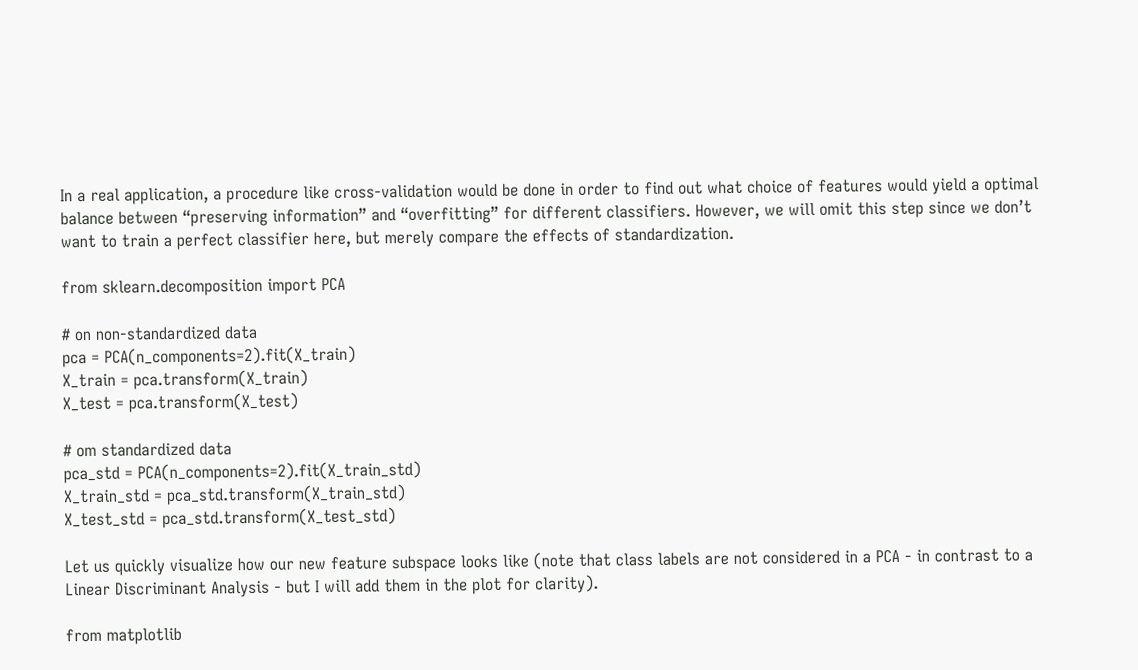In a real application, a procedure like cross-validation would be done in order to find out what choice of features would yield a optimal balance between “preserving information” and “overfitting” for different classifiers. However, we will omit this step since we don’t want to train a perfect classifier here, but merely compare the effects of standardization.

from sklearn.decomposition import PCA

# on non-standardized data
pca = PCA(n_components=2).fit(X_train)
X_train = pca.transform(X_train)
X_test = pca.transform(X_test)

# om standardized data
pca_std = PCA(n_components=2).fit(X_train_std)
X_train_std = pca_std.transform(X_train_std)
X_test_std = pca_std.transform(X_test_std)

Let us quickly visualize how our new feature subspace looks like (note that class labels are not considered in a PCA - in contrast to a Linear Discriminant Analysis - but I will add them in the plot for clarity).

from matplotlib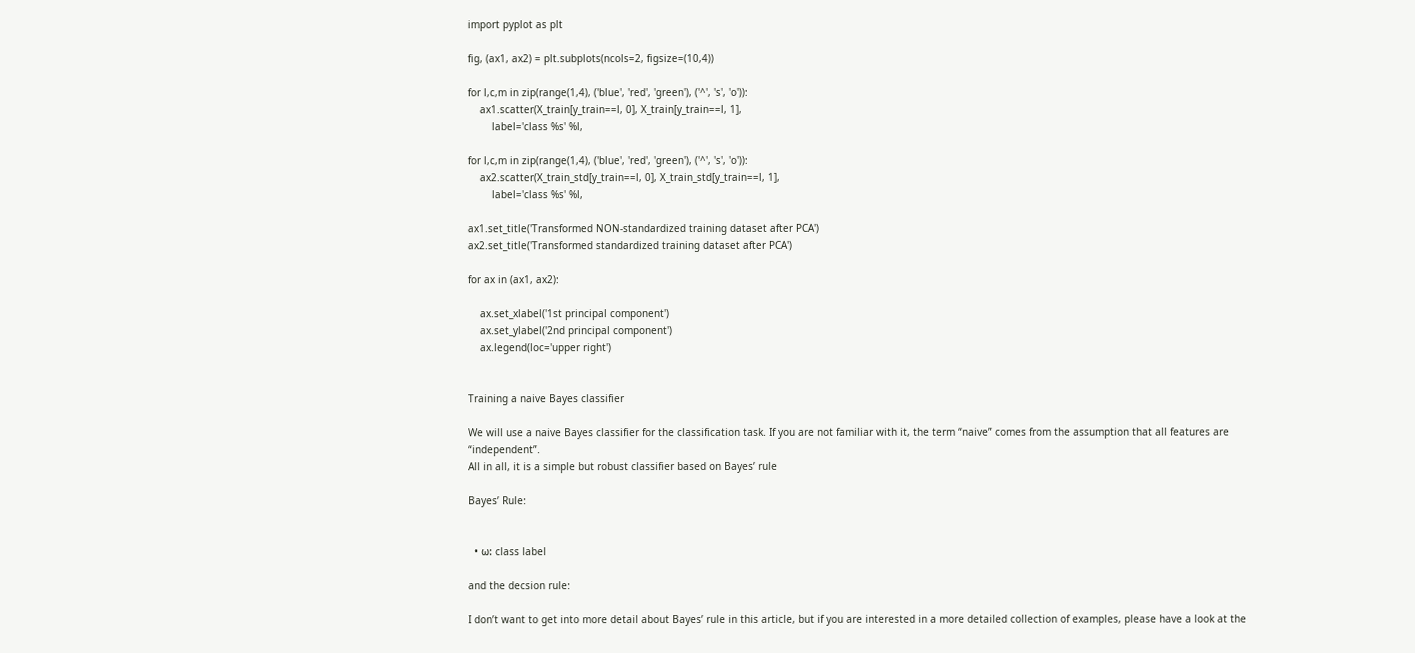import pyplot as plt

fig, (ax1, ax2) = plt.subplots(ncols=2, figsize=(10,4))

for l,c,m in zip(range(1,4), ('blue', 'red', 'green'), ('^', 's', 'o')):
    ax1.scatter(X_train[y_train==l, 0], X_train[y_train==l, 1],
        label='class %s' %l,

for l,c,m in zip(range(1,4), ('blue', 'red', 'green'), ('^', 's', 'o')):
    ax2.scatter(X_train_std[y_train==l, 0], X_train_std[y_train==l, 1],
        label='class %s' %l,

ax1.set_title('Transformed NON-standardized training dataset after PCA')
ax2.set_title('Transformed standardized training dataset after PCA')

for ax in (ax1, ax2):

    ax.set_xlabel('1st principal component')
    ax.set_ylabel('2nd principal component')
    ax.legend(loc='upper right')


Training a naive Bayes classifier

We will use a naive Bayes classifier for the classification task. If you are not familiar with it, the term “naive” comes from the assumption that all features are “independent”.
All in all, it is a simple but robust classifier based on Bayes’ rule

Bayes’ Rule:


  • ω: class label

and the decsion rule:

I don’t want to get into more detail about Bayes’ rule in this article, but if you are interested in a more detailed collection of examples, please have a look at the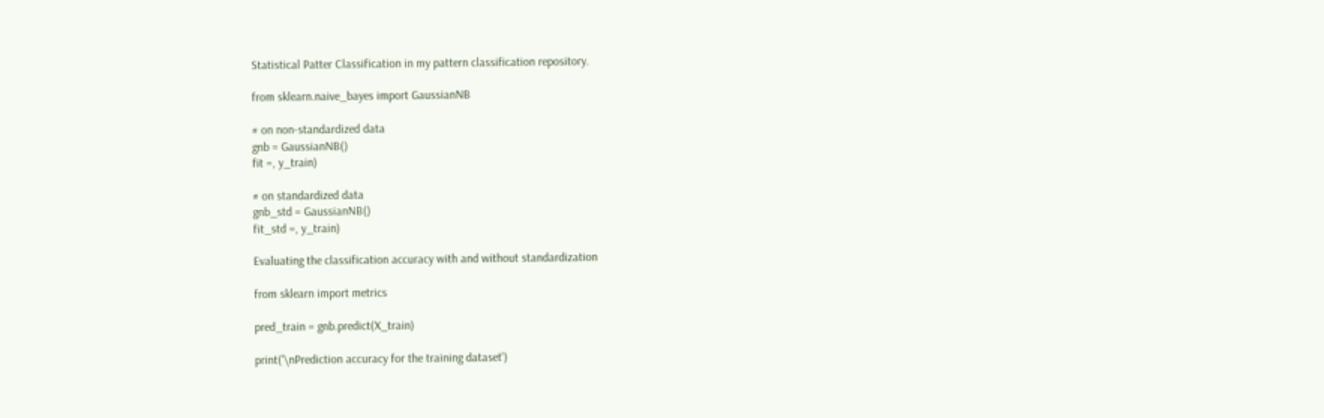Statistical Patter Classification in my pattern classification repository.

from sklearn.naive_bayes import GaussianNB

# on non-standardized data
gnb = GaussianNB()
fit =, y_train)

# on standardized data
gnb_std = GaussianNB()
fit_std =, y_train)

Evaluating the classification accuracy with and without standardization

from sklearn import metrics

pred_train = gnb.predict(X_train)

print('\nPrediction accuracy for the training dataset')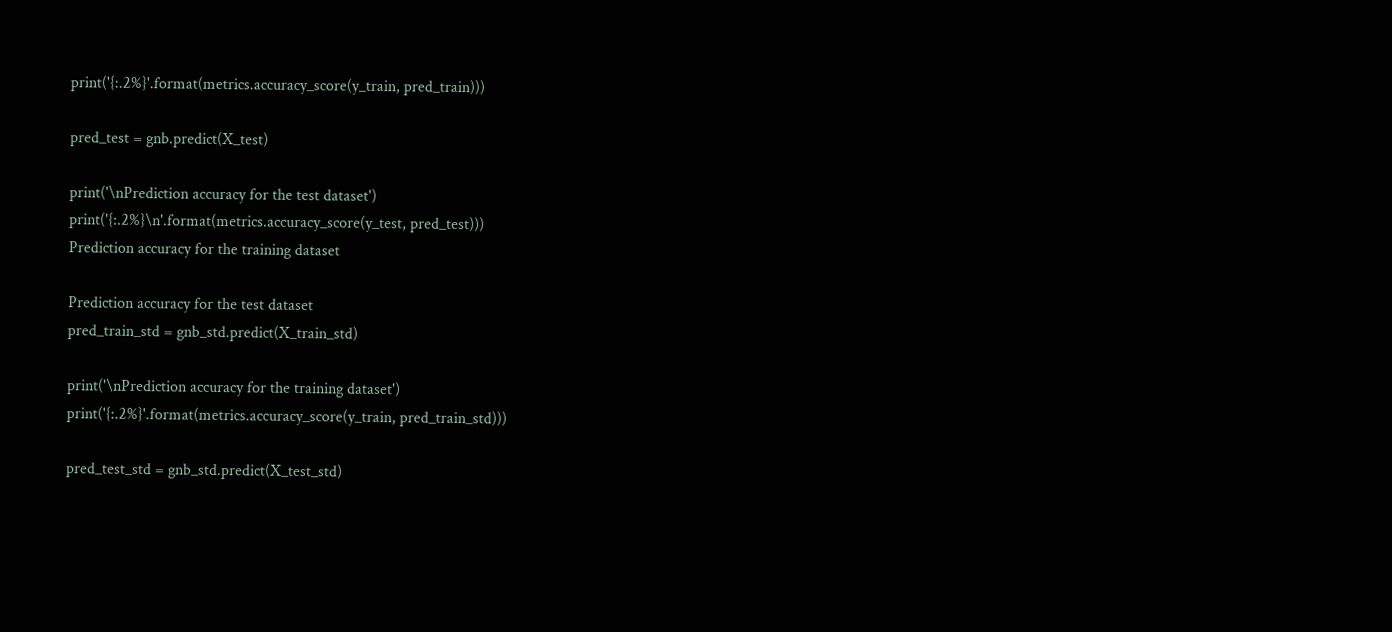print('{:.2%}'.format(metrics.accuracy_score(y_train, pred_train)))

pred_test = gnb.predict(X_test)

print('\nPrediction accuracy for the test dataset')
print('{:.2%}\n'.format(metrics.accuracy_score(y_test, pred_test)))
Prediction accuracy for the training dataset

Prediction accuracy for the test dataset
pred_train_std = gnb_std.predict(X_train_std)

print('\nPrediction accuracy for the training dataset')
print('{:.2%}'.format(metrics.accuracy_score(y_train, pred_train_std)))

pred_test_std = gnb_std.predict(X_test_std)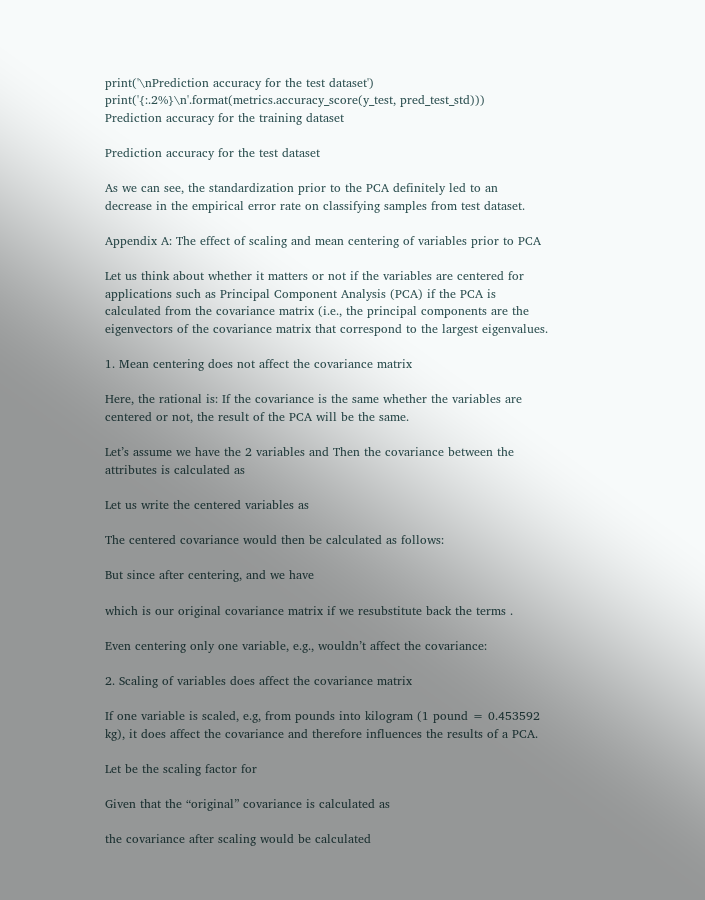print('\nPrediction accuracy for the test dataset')
print('{:.2%}\n'.format(metrics.accuracy_score(y_test, pred_test_std)))
Prediction accuracy for the training dataset

Prediction accuracy for the test dataset

As we can see, the standardization prior to the PCA definitely led to an decrease in the empirical error rate on classifying samples from test dataset.

Appendix A: The effect of scaling and mean centering of variables prior to PCA

Let us think about whether it matters or not if the variables are centered for applications such as Principal Component Analysis (PCA) if the PCA is calculated from the covariance matrix (i.e., the principal components are the eigenvectors of the covariance matrix that correspond to the largest eigenvalues.

1. Mean centering does not affect the covariance matrix

Here, the rational is: If the covariance is the same whether the variables are centered or not, the result of the PCA will be the same.

Let’s assume we have the 2 variables and Then the covariance between the attributes is calculated as

Let us write the centered variables as

The centered covariance would then be calculated as follows:

But since after centering, and we have

which is our original covariance matrix if we resubstitute back the terms .

Even centering only one variable, e.g., wouldn’t affect the covariance:

2. Scaling of variables does affect the covariance matrix

If one variable is scaled, e.g, from pounds into kilogram (1 pound = 0.453592 kg), it does affect the covariance and therefore influences the results of a PCA.

Let be the scaling factor for

Given that the “original” covariance is calculated as

the covariance after scaling would be calculated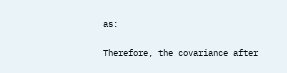as:

Therefore, the covariance after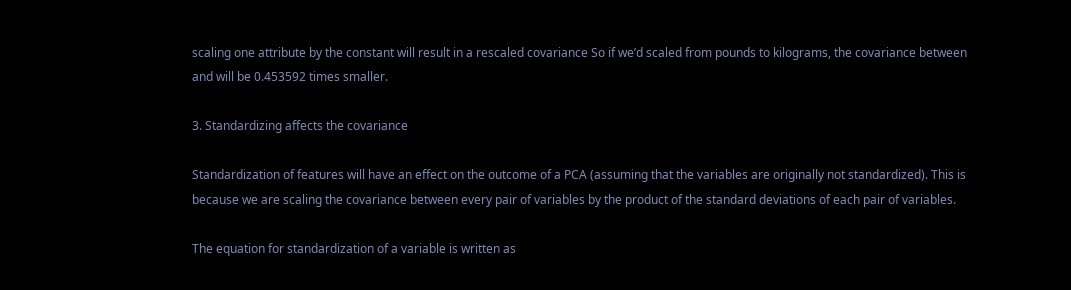scaling one attribute by the constant will result in a rescaled covariance So if we’d scaled from pounds to kilograms, the covariance between and will be 0.453592 times smaller.

3. Standardizing affects the covariance

Standardization of features will have an effect on the outcome of a PCA (assuming that the variables are originally not standardized). This is because we are scaling the covariance between every pair of variables by the product of the standard deviations of each pair of variables.

The equation for standardization of a variable is written as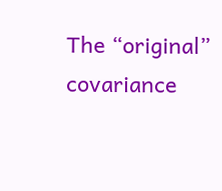The “original” covariance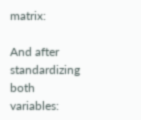matrix:

And after standardizing both variables: